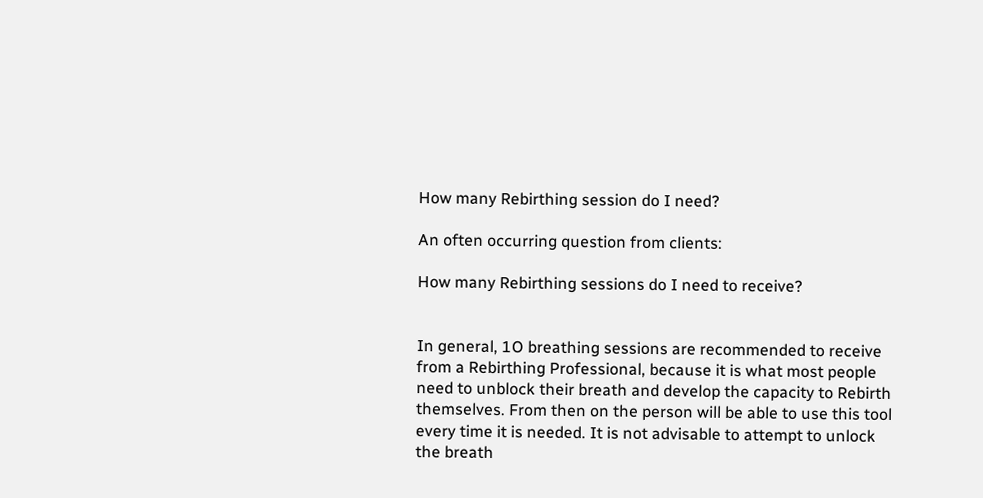How many Rebirthing session do I need?

An often occurring question from clients:

How many Rebirthing sessions do I need to receive?


In general, 1O breathing sessions are recommended to receive from a Rebirthing Professional, because it is what most people need to unblock their breath and develop the capacity to Rebirth themselves. From then on the person will be able to use this tool every time it is needed. It is not advisable to attempt to unlock the breath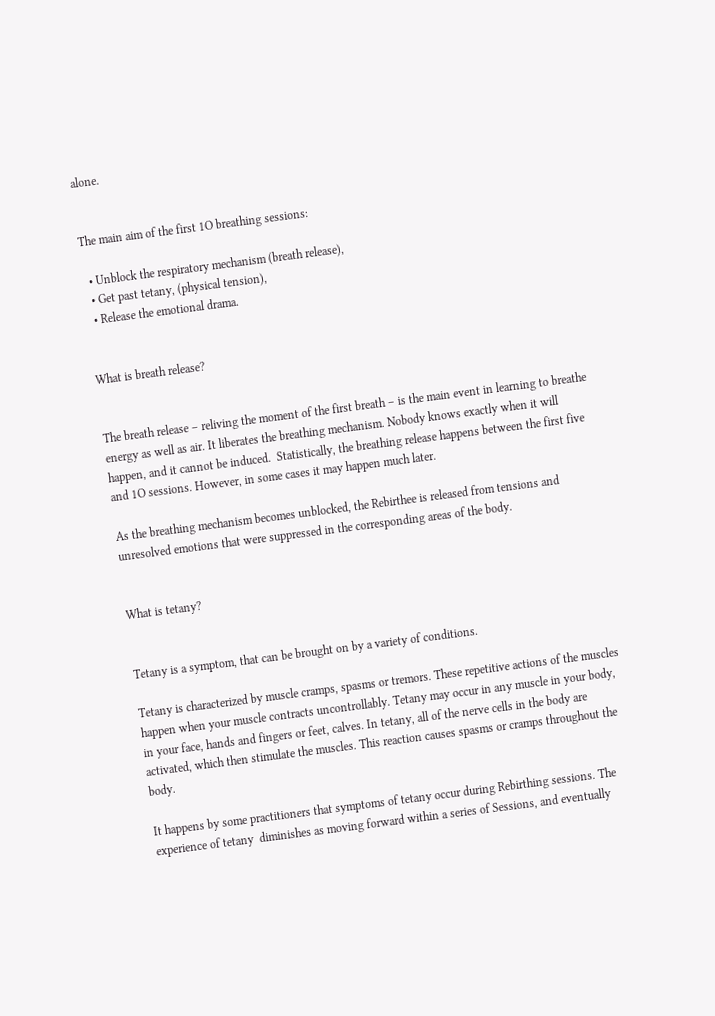alone.


The main aim of the first 1O breathing sessions:

  • Unblock the respiratory mechanism (breath release),
  • Get past tetany, (physical tension),
  • Release the emotional drama.


What is breath release?


The breath release – reliving the moment of the first breath – is the main event in learning to breathe energy as well as air. It liberates the breathing mechanism. Nobody knows exactly when it will happen, and it cannot be induced.  Statistically, the breathing release happens between the first five and 1O sessions. However, in some cases it may happen much later.

As the breathing mechanism becomes unblocked, the Rebirthee is released from tensions and unresolved emotions that were suppressed in the corresponding areas of the body.


What is tetany?


Tetany is a symptom, that can be brought on by a variety of conditions.

Tetany is characterized by muscle cramps, spasms or tremors. These repetitive actions of the muscles happen when your muscle contracts uncontrollably. Tetany may occur in any muscle in your body, in your face, hands and fingers or feet, calves. In tetany, all of the nerve cells in the body are activated, which then stimulate the muscles. This reaction causes spasms or cramps throughout the body.

It happens by some practitioners that symptoms of tetany occur during Rebirthing sessions. The experience of tetany  diminishes as moving forward within a series of Sessions, and eventually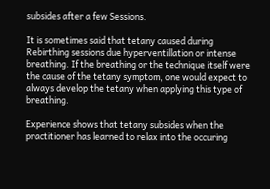subsides after a few Sessions.

It is sometimes said that tetany caused during Rebirthing sessions due hyperventillation or intense breathing. If the breathing or the technique itself were the cause of the tetany symptom, one would expect to always develop the tetany when applying this type of breathing.

Experience shows that tetany subsides when the practitioner has learned to relax into the occuring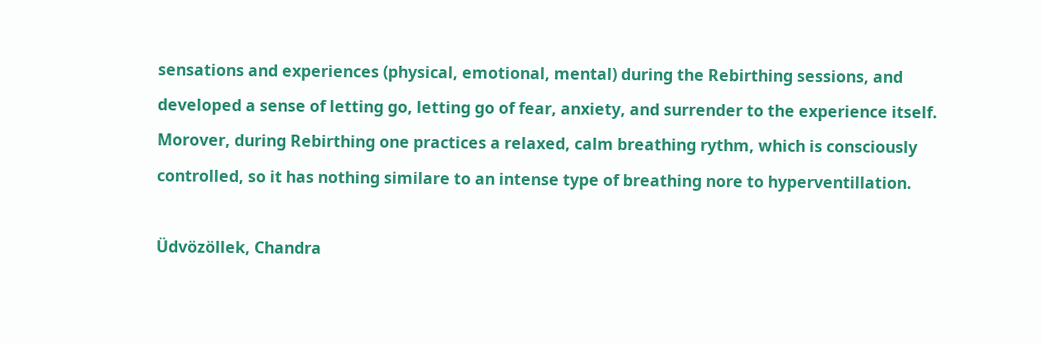sensations and experiences (physical, emotional, mental) during the Rebirthing sessions, and developed a sense of letting go, letting go of fear, anxiety, and surrender to the experience itself. Morover, during Rebirthing one practices a relaxed, calm breathing rythm, which is consciously controlled, so it has nothing similare to an intense type of breathing nore to hyperventillation.

Üdvözöllek, Chandra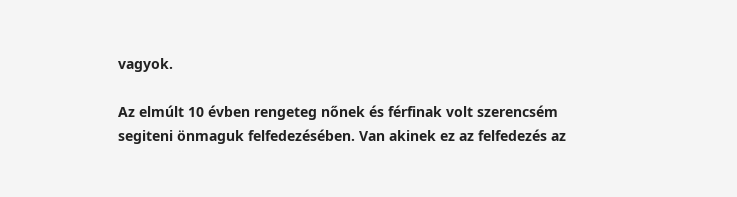vagyok.

Az elmúlt 10 évben rengeteg nőnek és férfinak volt szerencsém segiteni önmaguk felfedezésében. Van akinek ez az felfedezés az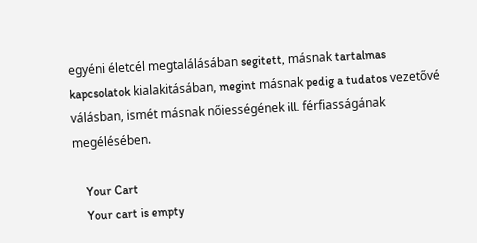egyéni életcél megtalálásában segitett, másnak tartalmas kapcsolatok kialakitásában, megint másnak pedig a tudatos vezetővé válásban, ismét másnak nőiességének ill. férfiasságának megélésében.

    Your Cart
    Your cart is empty